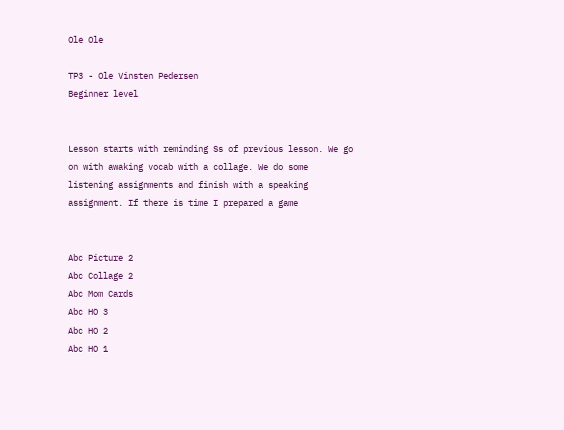Ole Ole

TP3 - Ole Vinsten Pedersen
Beginner level


Lesson starts with reminding Ss of previous lesson. We go on with awaking vocab with a collage. We do some listening assignments and finish with a speaking assignment. If there is time I prepared a game


Abc Picture 2
Abc Collage 2
Abc Mom Cards
Abc HO 3
Abc HO 2
Abc HO 1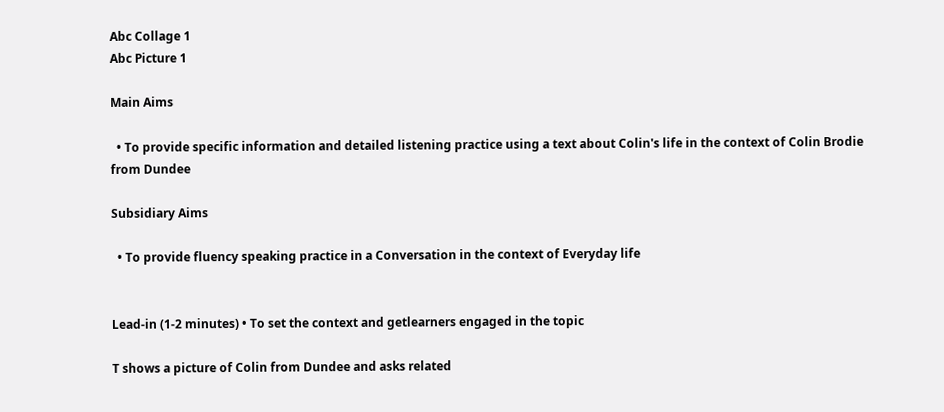Abc Collage 1
Abc Picture 1

Main Aims

  • To provide specific information and detailed listening practice using a text about Colin's life in the context of Colin Brodie from Dundee

Subsidiary Aims

  • To provide fluency speaking practice in a Conversation in the context of Everyday life


Lead-in (1-2 minutes) • To set the context and getlearners engaged in the topic

T shows a picture of Colin from Dundee and asks related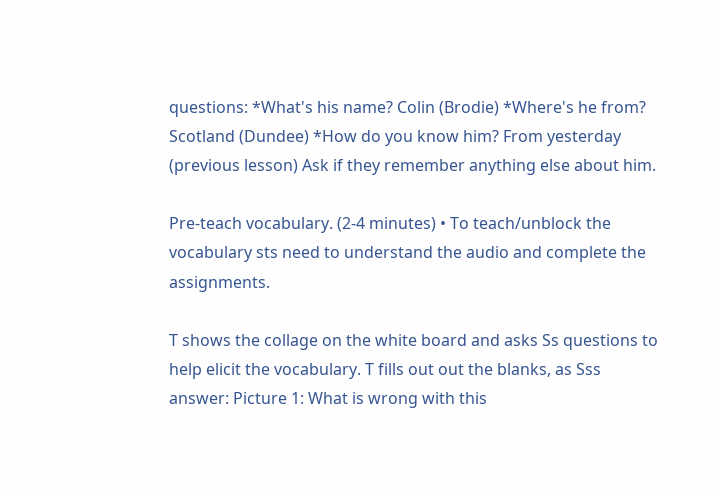questions: *What's his name? Colin (Brodie) *Where's he from? Scotland (Dundee) *How do you know him? From yesterday (previous lesson) Ask if they remember anything else about him.

Pre-teach vocabulary. (2-4 minutes) • To teach/unblock the vocabulary sts need to understand the audio and complete the assignments.

T shows the collage on the white board and asks Ss questions to help elicit the vocabulary. T fills out out the blanks, as Sss answer: Picture 1: What is wrong with this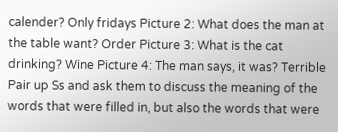calender? Only fridays Picture 2: What does the man at the table want? Order Picture 3: What is the cat drinking? Wine Picture 4: The man says, it was? Terrible Pair up Ss and ask them to discuss the meaning of the words that were filled in, but also the words that were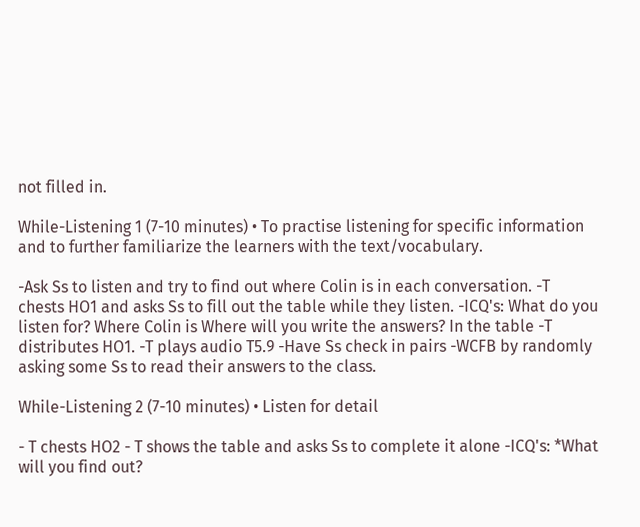not filled in.

While-Listening 1 (7-10 minutes) • To practise listening for specific information and to further familiarize the learners with the text/vocabulary.

-Ask Ss to listen and try to find out where Colin is in each conversation. -T chests HO1 and asks Ss to fill out the table while they listen. -ICQ's: What do you listen for? Where Colin is Where will you write the answers? In the table -T distributes HO1. -T plays audio T5.9 -Have Ss check in pairs -WCFB by randomly asking some Ss to read their answers to the class.

While-Listening 2 (7-10 minutes) • Listen for detail

- T chests HO2 - T shows the table and asks Ss to complete it alone -ICQ's: *What will you find out?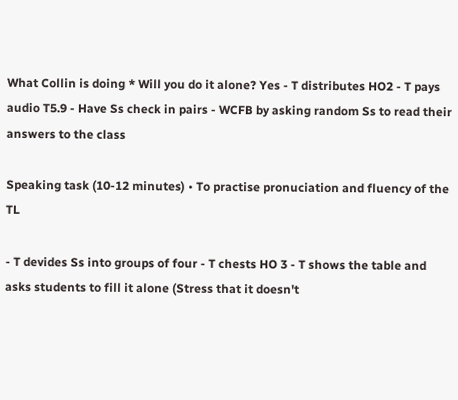What Collin is doing * Will you do it alone? Yes - T distributes HO2 - T pays audio T5.9 - Have Ss check in pairs - WCFB by asking random Ss to read their answers to the class

Speaking task (10-12 minutes) • To practise pronuciation and fluency of the TL

- T devides Ss into groups of four - T chests HO 3 - T shows the table and asks students to fill it alone (Stress that it doesn't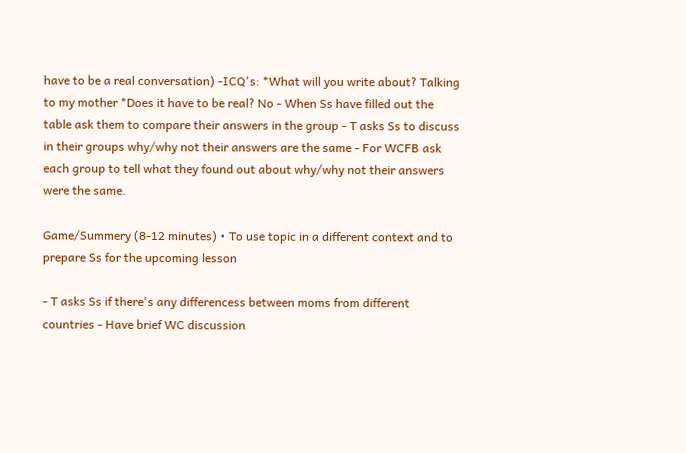have to be a real conversation) -ICQ's: *What will you write about? Talking to my mother *Does it have to be real? No - When Ss have filled out the table ask them to compare their answers in the group - T asks Ss to discuss in their groups why/why not their answers are the same - For WCFB ask each group to tell what they found out about why/why not their answers were the same.

Game/Summery (8-12 minutes) • To use topic in a different context and to prepare Ss for the upcoming lesson

- T asks Ss if there's any differencess between moms from different countries - Have brief WC discussion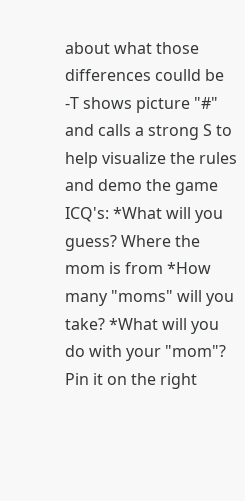about what those differences coulld be -T shows picture "#" and calls a strong S to help visualize the rules and demo the game ICQ's: *What will you guess? Where the mom is from *How many "moms" will you take? *What will you do with your "mom"? Pin it on the right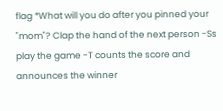flag *What will you do after you pinned your "mom"? Clap the hand of the next person -Ss play the game -T counts the score and announces the winner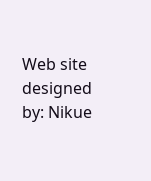Web site designed by: Nikue